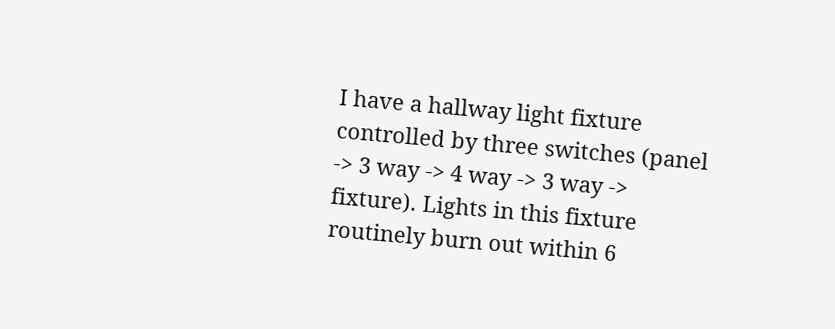I have a hallway light fixture controlled by three switches (panel -> 3 way -> 4 way -> 3 way -> fixture). Lights in this fixture routinely burn out within 6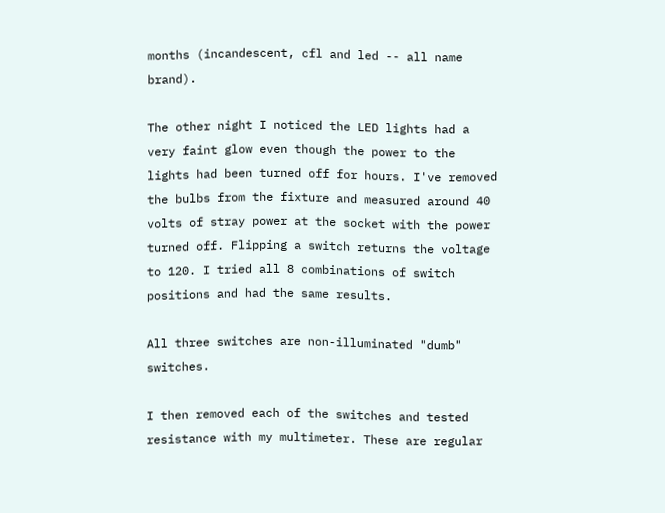months (incandescent, cfl and led -- all name brand).

The other night I noticed the LED lights had a very faint glow even though the power to the lights had been turned off for hours. I've removed the bulbs from the fixture and measured around 40 volts of stray power at the socket with the power turned off. Flipping a switch returns the voltage to 120. I tried all 8 combinations of switch positions and had the same results.

All three switches are non-illuminated "dumb" switches.

I then removed each of the switches and tested resistance with my multimeter. These are regular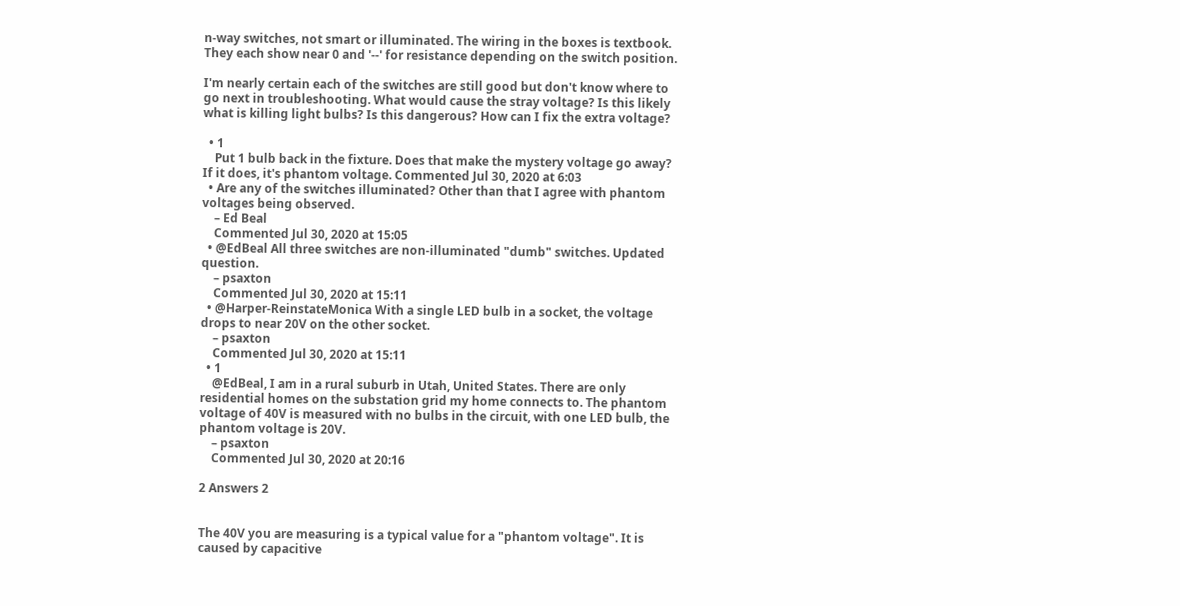n-way switches, not smart or illuminated. The wiring in the boxes is textbook. They each show near 0 and '--' for resistance depending on the switch position.

I'm nearly certain each of the switches are still good but don't know where to go next in troubleshooting. What would cause the stray voltage? Is this likely what is killing light bulbs? Is this dangerous? How can I fix the extra voltage?

  • 1
    Put 1 bulb back in the fixture. Does that make the mystery voltage go away? If it does, it's phantom voltage. Commented Jul 30, 2020 at 6:03
  • Are any of the switches illuminated? Other than that I agree with phantom voltages being observed.
    – Ed Beal
    Commented Jul 30, 2020 at 15:05
  • @EdBeal All three switches are non-illuminated "dumb" switches. Updated question.
    – psaxton
    Commented Jul 30, 2020 at 15:11
  • @Harper-ReinstateMonica With a single LED bulb in a socket, the voltage drops to near 20V on the other socket.
    – psaxton
    Commented Jul 30, 2020 at 15:11
  • 1
    @EdBeal, I am in a rural suburb in Utah, United States. There are only residential homes on the substation grid my home connects to. The phantom voltage of 40V is measured with no bulbs in the circuit, with one LED bulb, the phantom voltage is 20V.
    – psaxton
    Commented Jul 30, 2020 at 20:16

2 Answers 2


The 40V you are measuring is a typical value for a "phantom voltage". It is caused by capacitive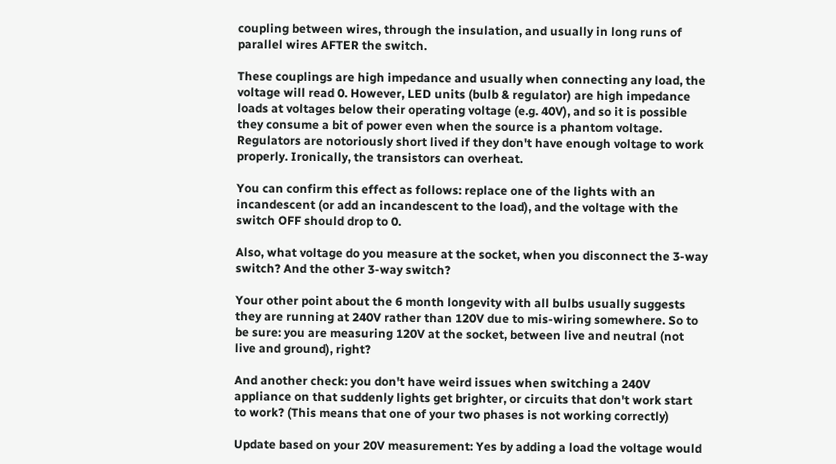coupling between wires, through the insulation, and usually in long runs of parallel wires AFTER the switch.

These couplings are high impedance and usually when connecting any load, the voltage will read 0. However, LED units (bulb & regulator) are high impedance loads at voltages below their operating voltage (e.g. 40V), and so it is possible they consume a bit of power even when the source is a phantom voltage. Regulators are notoriously short lived if they don't have enough voltage to work properly. Ironically, the transistors can overheat.

You can confirm this effect as follows: replace one of the lights with an incandescent (or add an incandescent to the load), and the voltage with the switch OFF should drop to 0.

Also, what voltage do you measure at the socket, when you disconnect the 3-way switch? And the other 3-way switch?

Your other point about the 6 month longevity with all bulbs usually suggests they are running at 240V rather than 120V due to mis-wiring somewhere. So to be sure: you are measuring 120V at the socket, between live and neutral (not live and ground), right?

And another check: you don't have weird issues when switching a 240V appliance on that suddenly lights get brighter, or circuits that don't work start to work? (This means that one of your two phases is not working correctly)

Update based on your 20V measurement: Yes by adding a load the voltage would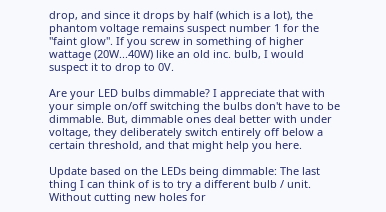drop, and since it drops by half (which is a lot), the phantom voltage remains suspect number 1 for the "faint glow". If you screw in something of higher wattage (20W...40W) like an old inc. bulb, I would suspect it to drop to 0V.

Are your LED bulbs dimmable? I appreciate that with your simple on/off switching the bulbs don't have to be dimmable. But, dimmable ones deal better with under voltage, they deliberately switch entirely off below a certain threshold, and that might help you here.

Update based on the LEDs being dimmable: The last thing I can think of is to try a different bulb / unit. Without cutting new holes for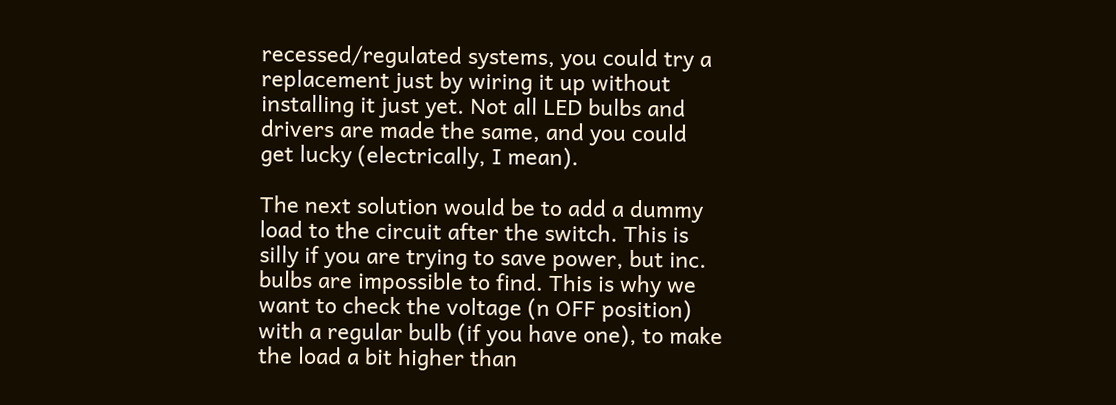recessed/regulated systems, you could try a replacement just by wiring it up without installing it just yet. Not all LED bulbs and drivers are made the same, and you could get lucky (electrically, I mean).

The next solution would be to add a dummy load to the circuit after the switch. This is silly if you are trying to save power, but inc. bulbs are impossible to find. This is why we want to check the voltage (n OFF position) with a regular bulb (if you have one), to make the load a bit higher than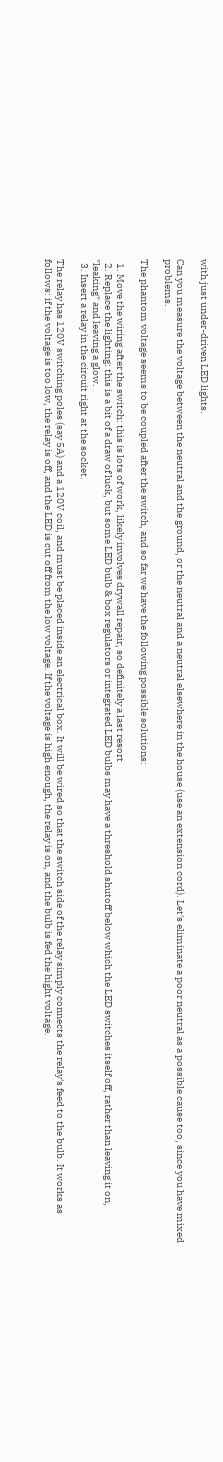with just under-driven LED lights.

Can you measure the voltage between the neutral and the ground, or the neutral and a neutral elsewhere in the house (use an extension cord). Let's eliminate a poor neutral as a possible cause too, since you have mixed problems.

The phantom voltage seems to be coupled after the switch, and so far we have the following possible solutions:

  1. Move the wiring after the switch: this is lots of work, likely involves drywall repair, so definitely a last resort
  2. Replace the lighting: this is a bit of a draw of luck, but some LED bulb & box regulators or integrated LED bulbs may have a threshold shutoff below which the LED switches itself off, rather than leaving it on, "leaking" and leaving a glow.
  3. Insert a relay in the circuit right at the socket.

The relay has 120V switching poles (say 5A) and a 120V coil, and must be placed inside an electrical box. It will be wired so that the switch side of the relay simply connects the relay's feed to the bulb. It works as follows: if the voltage is too low, the relay is off, and the LED is cut off from the low voltage. If the voltage is high enough, the relay is on, and the bulb is fed the hight voltage.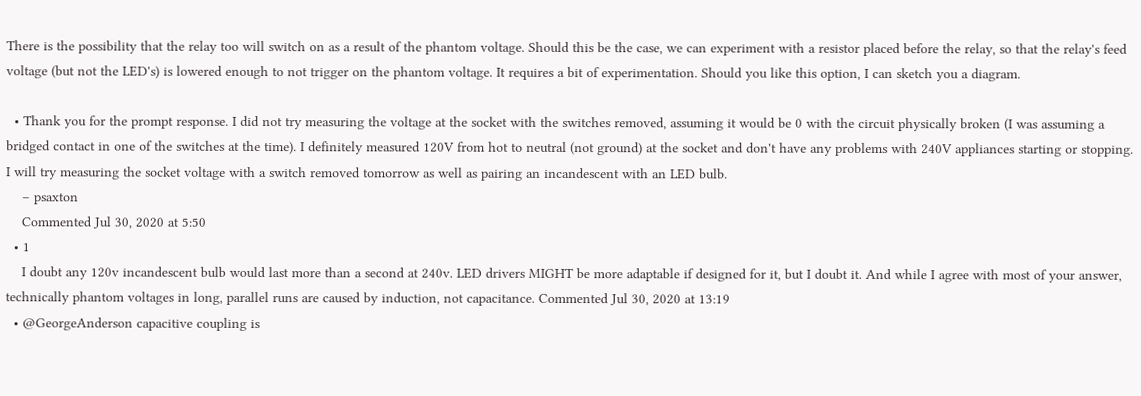There is the possibility that the relay too will switch on as a result of the phantom voltage. Should this be the case, we can experiment with a resistor placed before the relay, so that the relay's feed voltage (but not the LED's) is lowered enough to not trigger on the phantom voltage. It requires a bit of experimentation. Should you like this option, I can sketch you a diagram.

  • Thank you for the prompt response. I did not try measuring the voltage at the socket with the switches removed, assuming it would be 0 with the circuit physically broken (I was assuming a bridged contact in one of the switches at the time). I definitely measured 120V from hot to neutral (not ground) at the socket and don't have any problems with 240V appliances starting or stopping. I will try measuring the socket voltage with a switch removed tomorrow as well as pairing an incandescent with an LED bulb.
    – psaxton
    Commented Jul 30, 2020 at 5:50
  • 1
    I doubt any 120v incandescent bulb would last more than a second at 240v. LED drivers MIGHT be more adaptable if designed for it, but I doubt it. And while I agree with most of your answer, technically phantom voltages in long, parallel runs are caused by induction, not capacitance. Commented Jul 30, 2020 at 13:19
  • @GeorgeAnderson capacitive coupling is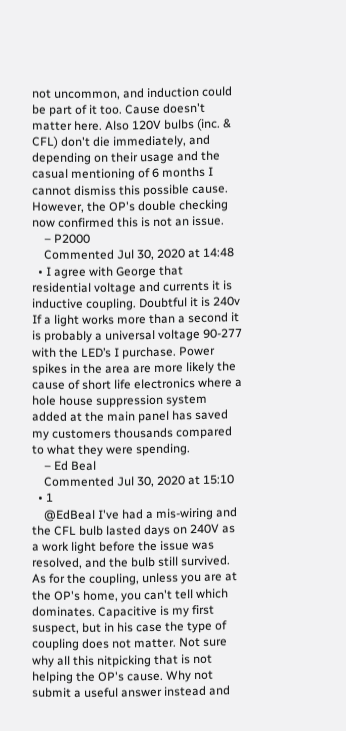not uncommon, and induction could be part of it too. Cause doesn't matter here. Also 120V bulbs (inc. & CFL) don't die immediately, and depending on their usage and the casual mentioning of 6 months I cannot dismiss this possible cause. However, the OP's double checking now confirmed this is not an issue.
    – P2000
    Commented Jul 30, 2020 at 14:48
  • I agree with George that residential voltage and currents it is inductive coupling. Doubtful it is 240v If a light works more than a second it is probably a universal voltage 90-277 with the LED’s I purchase. Power spikes in the area are more likely the cause of short life electronics where a hole house suppression system added at the main panel has saved my customers thousands compared to what they were spending.
    – Ed Beal
    Commented Jul 30, 2020 at 15:10
  • 1
    @EdBeal I've had a mis-wiring and the CFL bulb lasted days on 240V as a work light before the issue was resolved, and the bulb still survived. As for the coupling, unless you are at the OP's home, you can't tell which dominates. Capacitive is my first suspect, but in his case the type of coupling does not matter. Not sure why all this nitpicking that is not helping the OP's cause. Why not submit a useful answer instead and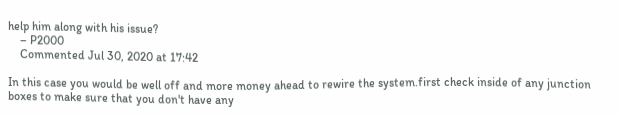help him along with his issue?
    – P2000
    Commented Jul 30, 2020 at 17:42

In this case you would be well off and more money ahead to rewire the system.first check inside of any junction boxes to make sure that you don't have any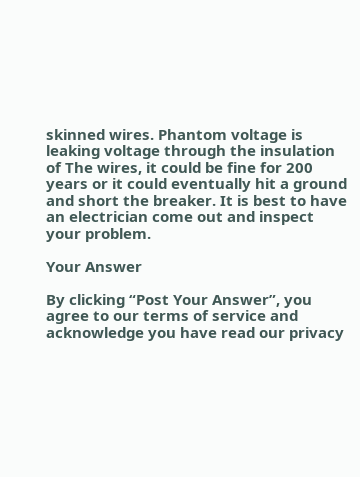skinned wires. Phantom voltage is leaking voltage through the insulation of The wires, it could be fine for 200 years or it could eventually hit a ground and short the breaker. It is best to have an electrician come out and inspect your problem.

Your Answer

By clicking “Post Your Answer”, you agree to our terms of service and acknowledge you have read our privacy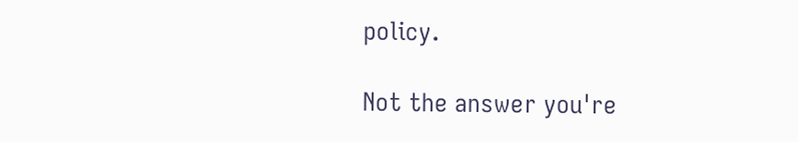policy.

Not the answer you're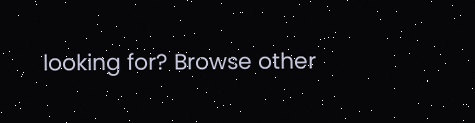looking for? Browse other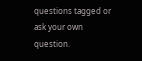questions tagged or ask your own question.